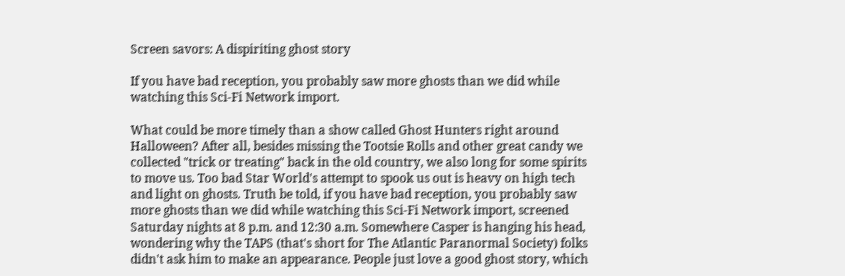Screen savors: A dispiriting ghost story

If you have bad reception, you probably saw more ghosts than we did while watching this Sci-Fi Network import.

What could be more timely than a show called Ghost Hunters right around Halloween? After all, besides missing the Tootsie Rolls and other great candy we collected "trick or treating" back in the old country, we also long for some spirits to move us. Too bad Star World's attempt to spook us out is heavy on high tech and light on ghosts. Truth be told, if you have bad reception, you probably saw more ghosts than we did while watching this Sci-Fi Network import, screened Saturday nights at 8 p.m. and 12:30 a.m. Somewhere Casper is hanging his head, wondering why the TAPS (that's short for The Atlantic Paranormal Society) folks didn't ask him to make an appearance. People just love a good ghost story, which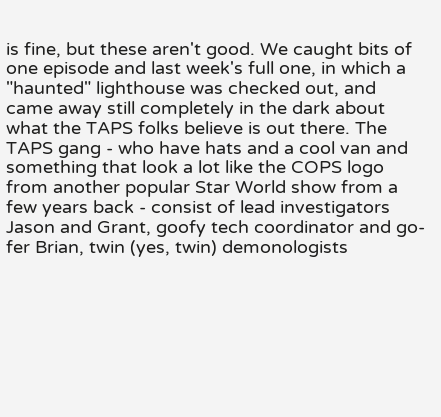is fine, but these aren't good. We caught bits of one episode and last week's full one, in which a "haunted" lighthouse was checked out, and came away still completely in the dark about what the TAPS folks believe is out there. The TAPS gang - who have hats and a cool van and something that look a lot like the COPS logo from another popular Star World show from a few years back - consist of lead investigators Jason and Grant, goofy tech coordinator and go-fer Brian, twin (yes, twin) demonologists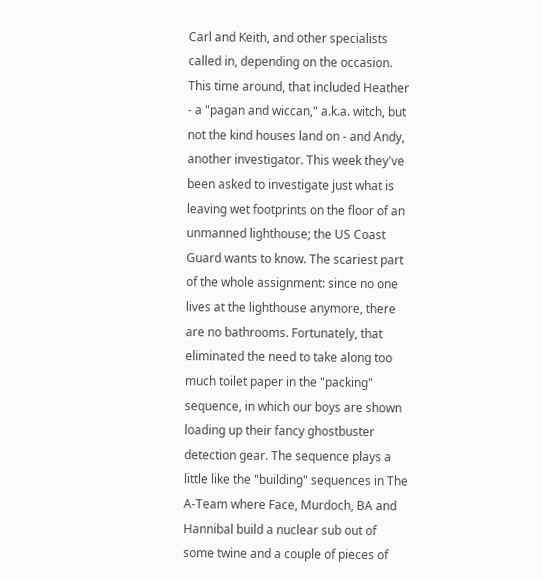Carl and Keith, and other specialists called in, depending on the occasion. This time around, that included Heather - a "pagan and wiccan," a.k.a. witch, but not the kind houses land on - and Andy, another investigator. This week they've been asked to investigate just what is leaving wet footprints on the floor of an unmanned lighthouse; the US Coast Guard wants to know. The scariest part of the whole assignment: since no one lives at the lighthouse anymore, there are no bathrooms. Fortunately, that eliminated the need to take along too much toilet paper in the "packing" sequence, in which our boys are shown loading up their fancy ghostbuster detection gear. The sequence plays a little like the "building" sequences in The A-Team where Face, Murdoch, BA and Hannibal build a nuclear sub out of some twine and a couple of pieces of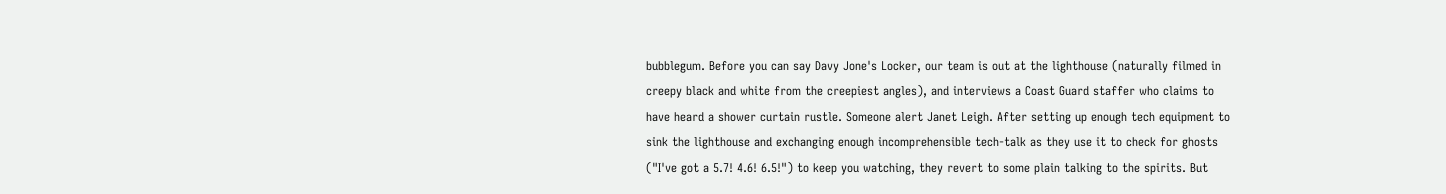bubblegum. Before you can say Davy Jone's Locker, our team is out at the lighthouse (naturally filmed in creepy black and white from the creepiest angles), and interviews a Coast Guard staffer who claims to have heard a shower curtain rustle. Someone alert Janet Leigh. After setting up enough tech equipment to sink the lighthouse and exchanging enough incomprehensible tech-talk as they use it to check for ghosts ("I've got a 5.7! 4.6! 6.5!") to keep you watching, they revert to some plain talking to the spirits. But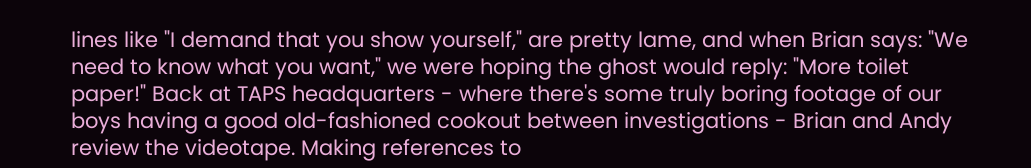lines like "I demand that you show yourself," are pretty lame, and when Brian says: "We need to know what you want," we were hoping the ghost would reply: "More toilet paper!" Back at TAPS headquarters - where there's some truly boring footage of our boys having a good old-fashioned cookout between investigations - Brian and Andy review the videotape. Making references to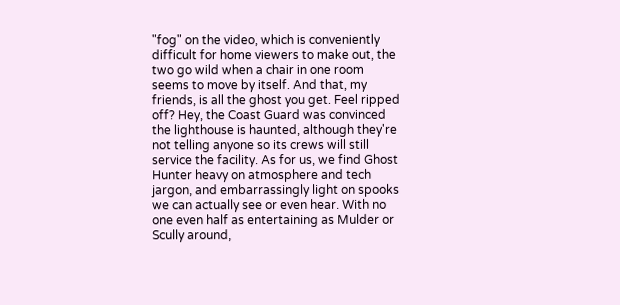"fog" on the video, which is conveniently difficult for home viewers to make out, the two go wild when a chair in one room seems to move by itself. And that, my friends, is all the ghost you get. Feel ripped off? Hey, the Coast Guard was convinced the lighthouse is haunted, although they're not telling anyone so its crews will still service the facility. As for us, we find Ghost Hunter heavy on atmosphere and tech jargon, and embarrassingly light on spooks we can actually see or even hear. With no one even half as entertaining as Mulder or Scully around,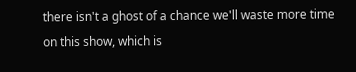there isn't a ghost of a chance we'll waste more time on this show, which is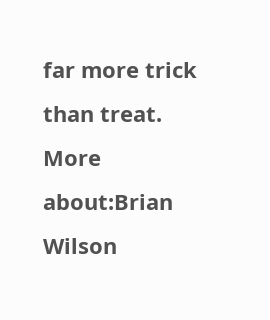far more trick than treat.
More about:Brian Wilson